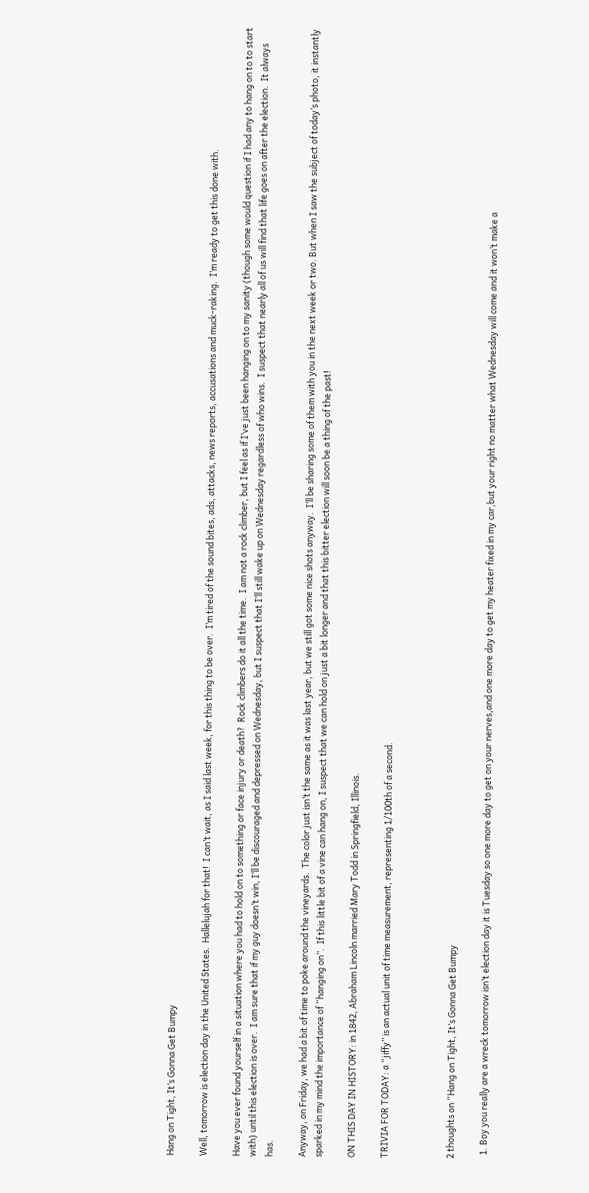Hang on Tight, It’s Gonna Get Bumpy

Well, tomorrow is election day in the United States.  Hallelujah for that!  I can’t wait, as I said last week, for this thing to be over.  I’m tired of the sound bites, ads, attacks, news reports, accusations and muck-raking.  I’m ready to get this done with.

Have you ever found yourself in a situation where you had to hold on to something or face injury or death?  Rock climbers do it all the time.  I am not a rock climber, but I feel as if I’ve just been hanging on to my sanity (though some would question if I had any to hang on to to start with) until this election is over.  I am sure that if my guy doesn’t win, I’ll be discouraged and depressed on Wednesday, but I suspect that I’ll still wake up on Wednesday regardless of who wins.  I suspect that nearly all of us will find that life goes on after the election.  It always has.

Anyway, on Friday, we had a bit of time to poke around the vineyards.  The color just isn’t the same as it was last year, but we still got some nice shots anyway.  I’ll be sharing some of them with you in the next week or two. But when I saw the subject of today’s photo, it instantly sparked in my mind the importance of “hanging on”.  If this little bit of a vine can hang on, I suspect that we can hold on just a bit longer and that this bitter election will soon be a thing of the past!

ON THIS DAY IN HISTORY: in 1842, Abraham Lincoln married Mary Todd in Springfield, Illinois.

TRIVIA FOR TODAY: a “jiffy” is an actual unit of time measurement, representing 1/100th of a second.



2 thoughts on “Hang on Tight, It’s Gonna Get Bumpy

  1. Boy you really are a wreck tomorrow isn’t election day it is Tuesday so one more day to get on your nerves,and one more day to get my heater fixed in my car,but your right no matter what Wednesday will come and it won’t make a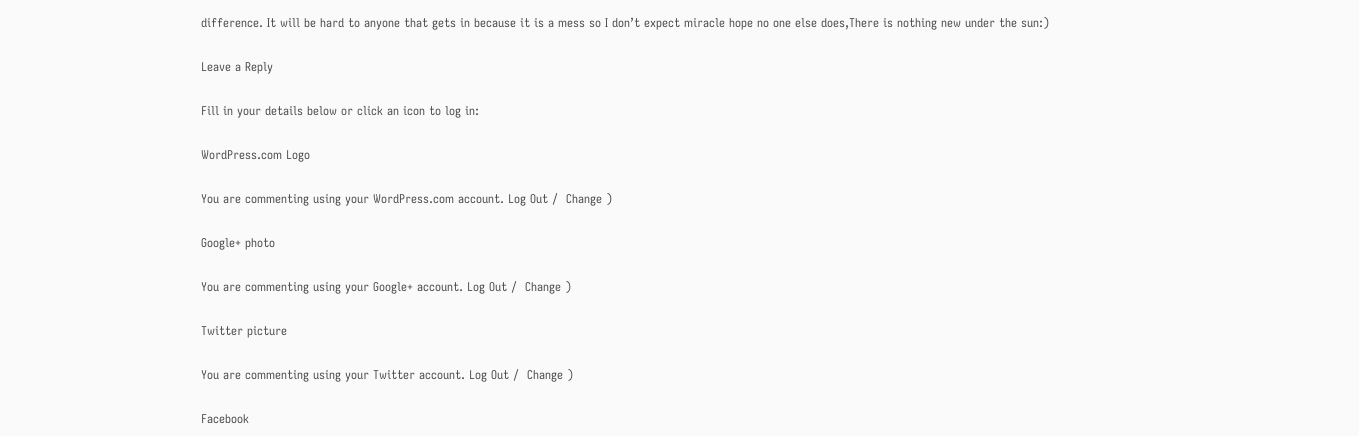difference. It will be hard to anyone that gets in because it is a mess so I don’t expect miracle hope no one else does,There is nothing new under the sun:)

Leave a Reply

Fill in your details below or click an icon to log in:

WordPress.com Logo

You are commenting using your WordPress.com account. Log Out /  Change )

Google+ photo

You are commenting using your Google+ account. Log Out /  Change )

Twitter picture

You are commenting using your Twitter account. Log Out /  Change )

Facebook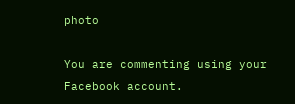photo

You are commenting using your Facebook account.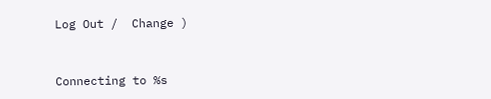Log Out /  Change )


Connecting to %s